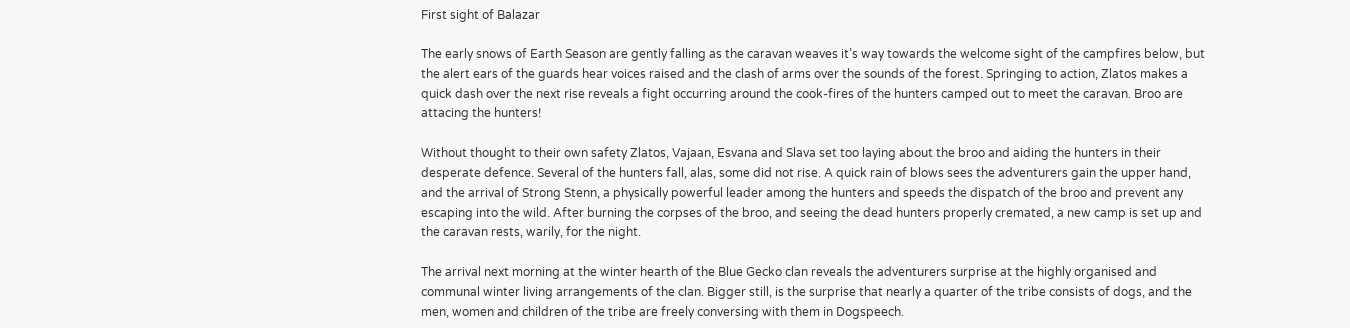First sight of Balazar

The early snows of Earth Season are gently falling as the caravan weaves it’s way towards the welcome sight of the campfires below, but the alert ears of the guards hear voices raised and the clash of arms over the sounds of the forest. Springing to action, Zlatos makes a quick dash over the next rise reveals a fight occurring around the cook-fires of the hunters camped out to meet the caravan. Broo are attacing the hunters!

Without thought to their own safety Zlatos, Vajaan, Esvana and Slava set too laying about the broo and aiding the hunters in their desperate defence. Several of the hunters fall, alas, some did not rise. A quick rain of blows sees the adventurers gain the upper hand, and the arrival of Strong Stenn, a physically powerful leader among the hunters and speeds the dispatch of the broo and prevent any escaping into the wild. After burning the corpses of the broo, and seeing the dead hunters properly cremated, a new camp is set up and the caravan rests, warily, for the night.

The arrival next morning at the winter hearth of the Blue Gecko clan reveals the adventurers surprise at the highly organised and communal winter living arrangements of the clan. Bigger still, is the surprise that nearly a quarter of the tribe consists of dogs, and the men, women and children of the tribe are freely conversing with them in Dogspeech.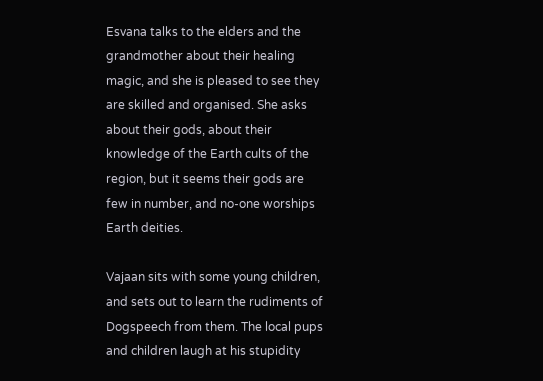Esvana talks to the elders and the grandmother about their healing magic, and she is pleased to see they are skilled and organised. She asks about their gods, about their knowledge of the Earth cults of the region, but it seems their gods are few in number, and no-one worships Earth deities.

Vajaan sits with some young children, and sets out to learn the rudiments of Dogspeech from them. The local pups and children laugh at his stupidity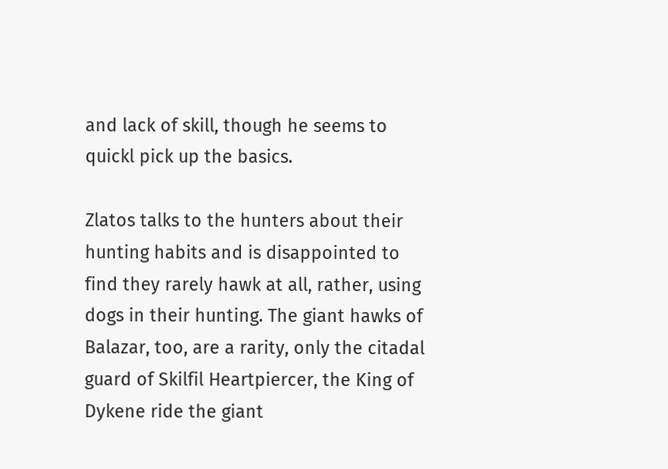and lack of skill, though he seems to quickl pick up the basics.

Zlatos talks to the hunters about their hunting habits and is disappointed to find they rarely hawk at all, rather, using dogs in their hunting. The giant hawks of Balazar, too, are a rarity, only the citadal guard of Skilfil Heartpiercer, the King of Dykene ride the giant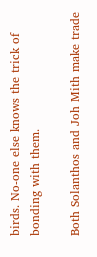birds. No-one else knows the trick of bonding with them.

Both Solanthos and Joh Mith make trade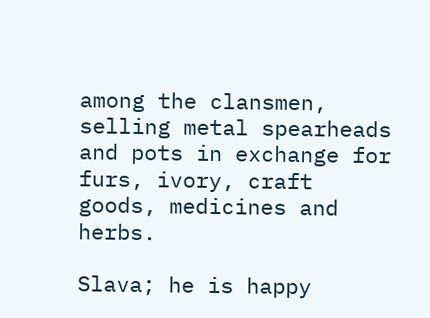among the clansmen, selling metal spearheads and pots in exchange for furs, ivory, craft goods, medicines and herbs.

Slava; he is happy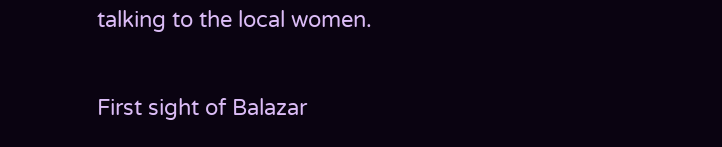talking to the local women.

First sight of Balazar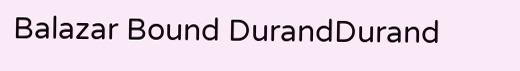Balazar Bound DurandDurand